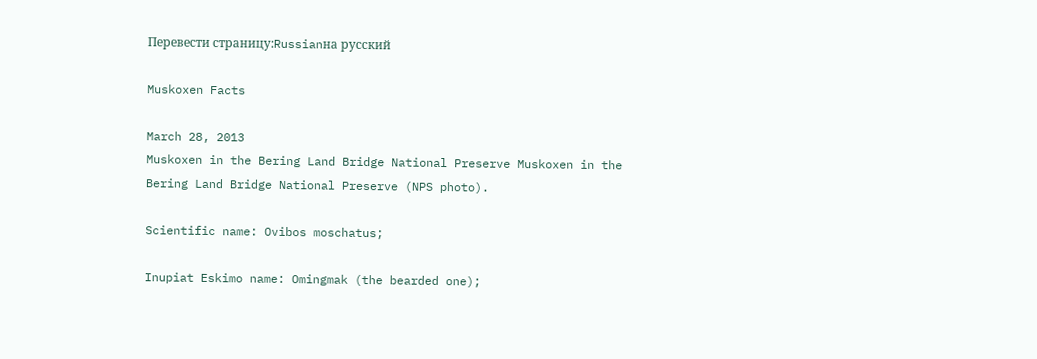Перевести страницу:Russianна русский

Muskoxen Facts

March 28, 2013
Muskoxen in the Bering Land Bridge National Preserve Muskoxen in the Bering Land Bridge National Preserve (NPS photo).

Scientific name: Ovibos moschatus;

Inupiat Eskimo name: Omingmak (the bearded one);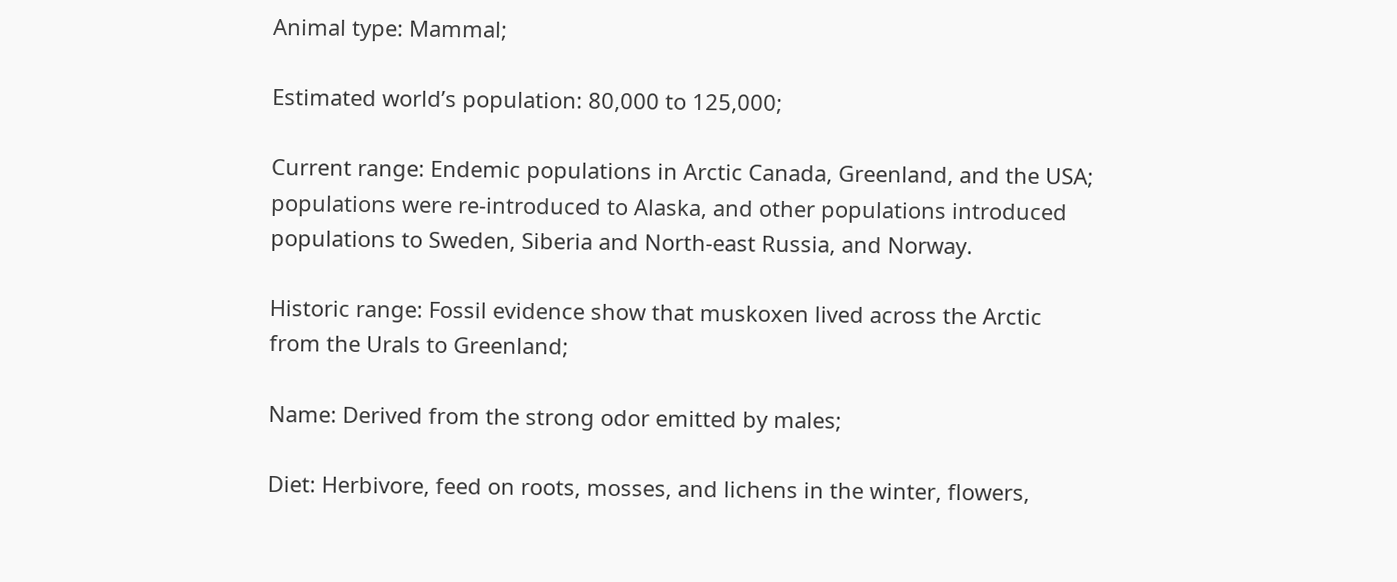Animal type: Mammal;

Estimated world’s population: 80,000 to 125,000;

Current range: Endemic populations in Arctic Canada, Greenland, and the USA; populations were re-introduced to Alaska, and other populations introduced populations to Sweden, Siberia and North-east Russia, and Norway.

Historic range: Fossil evidence show that muskoxen lived across the Arctic from the Urals to Greenland;

Name: Derived from the strong odor emitted by males;

Diet: Herbivore, feed on roots, mosses, and lichens in the winter, flowers,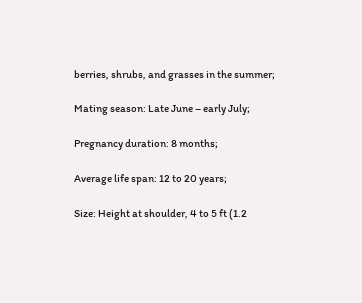berries, shrubs, and grasses in the summer;

Mating season: Late June – early July;

Pregnancy duration: 8 months;

Average life span: 12 to 20 years;

Size: Height at shoulder, 4 to 5 ft (1.2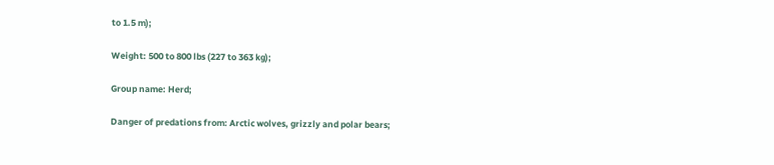to 1.5 m);

Weight: 500 to 800 lbs (227 to 363 kg);

Group name: Herd;

Danger of predations from: Arctic wolves, grizzly and polar bears;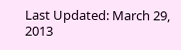Last Updated: March 29, 2013